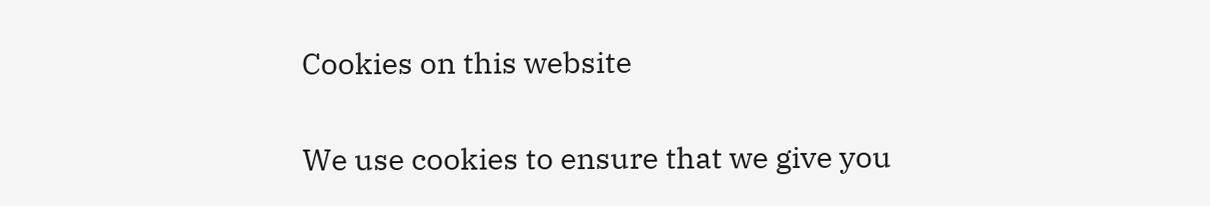Cookies on this website

We use cookies to ensure that we give you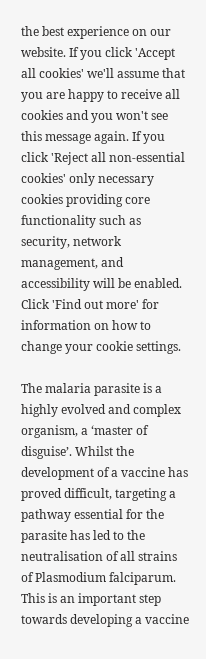the best experience on our website. If you click 'Accept all cookies' we'll assume that you are happy to receive all cookies and you won't see this message again. If you click 'Reject all non-essential cookies' only necessary cookies providing core functionality such as security, network management, and accessibility will be enabled. Click 'Find out more' for information on how to change your cookie settings.

The malaria parasite is a highly evolved and complex organism, a ‘master of disguise’. Whilst the development of a vaccine has proved difficult, targeting a pathway essential for the parasite has led to the neutralisation of all strains of Plasmodium falciparum. This is an important step towards developing a vaccine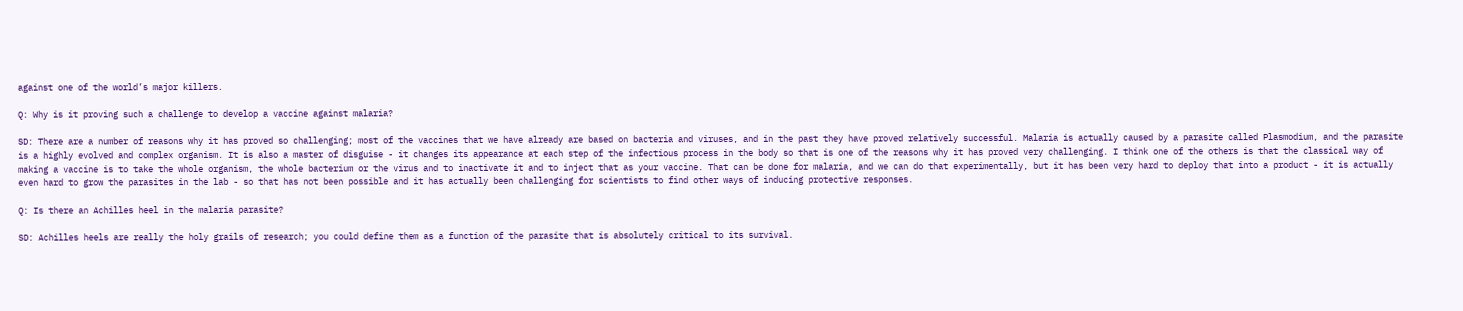against one of the world’s major killers.

Q: Why is it proving such a challenge to develop a vaccine against malaria?

SD: There are a number of reasons why it has proved so challenging; most of the vaccines that we have already are based on bacteria and viruses, and in the past they have proved relatively successful. Malaria is actually caused by a parasite called Plasmodium, and the parasite is a highly evolved and complex organism. It is also a master of disguise - it changes its appearance at each step of the infectious process in the body so that is one of the reasons why it has proved very challenging. I think one of the others is that the classical way of making a vaccine is to take the whole organism, the whole bacterium or the virus and to inactivate it and to inject that as your vaccine. That can be done for malaria, and we can do that experimentally, but it has been very hard to deploy that into a product - it is actually even hard to grow the parasites in the lab - so that has not been possible and it has actually been challenging for scientists to find other ways of inducing protective responses.

Q: Is there an Achilles heel in the malaria parasite?

SD: Achilles heels are really the holy grails of research; you could define them as a function of the parasite that is absolutely critical to its survival.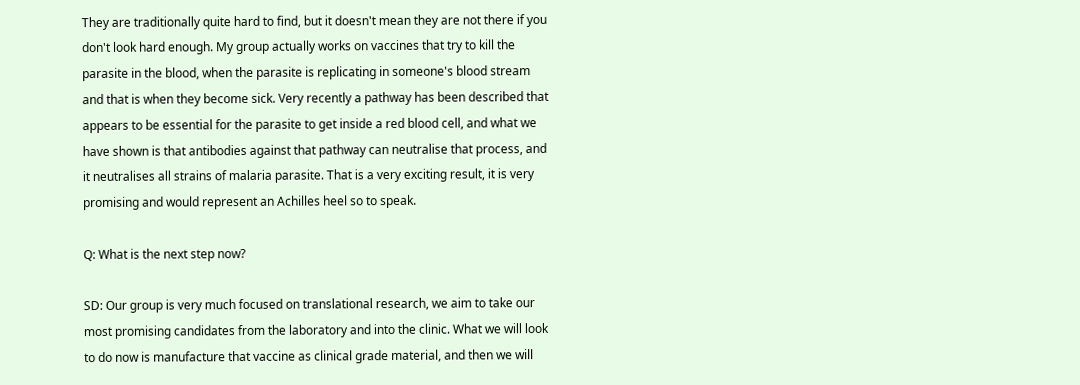They are traditionally quite hard to find, but it doesn't mean they are not there if you don't look hard enough. My group actually works on vaccines that try to kill the parasite in the blood, when the parasite is replicating in someone's blood stream and that is when they become sick. Very recently a pathway has been described that appears to be essential for the parasite to get inside a red blood cell, and what we have shown is that antibodies against that pathway can neutralise that process, and it neutralises all strains of malaria parasite. That is a very exciting result, it is very promising and would represent an Achilles heel so to speak.

Q: What is the next step now?

SD: Our group is very much focused on translational research, we aim to take our most promising candidates from the laboratory and into the clinic. What we will look to do now is manufacture that vaccine as clinical grade material, and then we will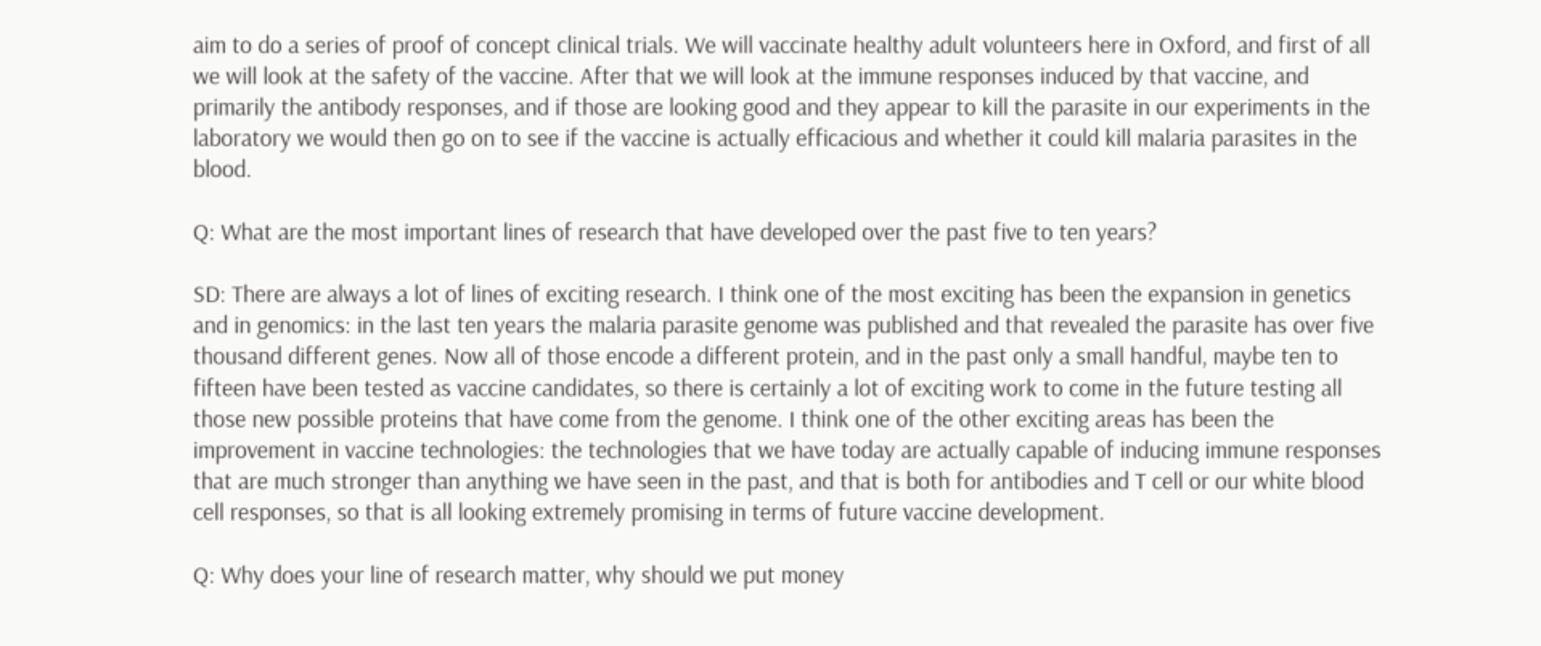aim to do a series of proof of concept clinical trials. We will vaccinate healthy adult volunteers here in Oxford, and first of all we will look at the safety of the vaccine. After that we will look at the immune responses induced by that vaccine, and primarily the antibody responses, and if those are looking good and they appear to kill the parasite in our experiments in the laboratory we would then go on to see if the vaccine is actually efficacious and whether it could kill malaria parasites in the blood.

Q: What are the most important lines of research that have developed over the past five to ten years?

SD: There are always a lot of lines of exciting research. I think one of the most exciting has been the expansion in genetics and in genomics: in the last ten years the malaria parasite genome was published and that revealed the parasite has over five thousand different genes. Now all of those encode a different protein, and in the past only a small handful, maybe ten to fifteen have been tested as vaccine candidates, so there is certainly a lot of exciting work to come in the future testing all those new possible proteins that have come from the genome. I think one of the other exciting areas has been the improvement in vaccine technologies: the technologies that we have today are actually capable of inducing immune responses that are much stronger than anything we have seen in the past, and that is both for antibodies and T cell or our white blood cell responses, so that is all looking extremely promising in terms of future vaccine development.

Q: Why does your line of research matter, why should we put money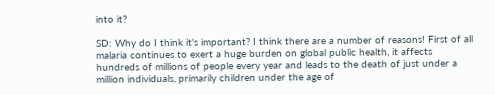into it?

SD: Why do I think it's important? I think there are a number of reasons! First of all malaria continues to exert a huge burden on global public health, it affects hundreds of millions of people every year and leads to the death of just under a million individuals, primarily children under the age of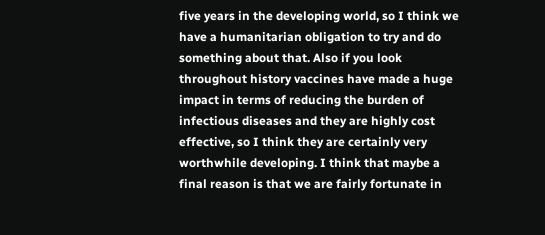five years in the developing world, so I think we have a humanitarian obligation to try and do something about that. Also if you look throughout history vaccines have made a huge impact in terms of reducing the burden of infectious diseases and they are highly cost effective, so I think they are certainly very worthwhile developing. I think that maybe a final reason is that we are fairly fortunate in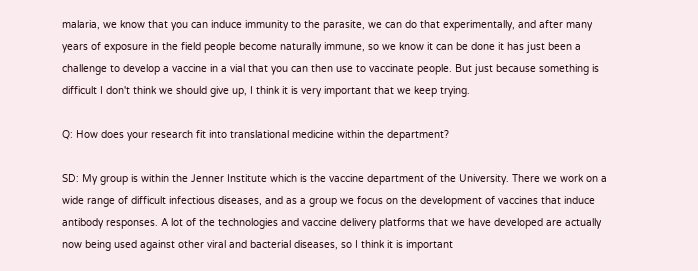malaria, we know that you can induce immunity to the parasite, we can do that experimentally, and after many years of exposure in the field people become naturally immune, so we know it can be done it has just been a challenge to develop a vaccine in a vial that you can then use to vaccinate people. But just because something is difficult I don't think we should give up, I think it is very important that we keep trying.

Q: How does your research fit into translational medicine within the department?

SD: My group is within the Jenner Institute which is the vaccine department of the University. There we work on a wide range of difficult infectious diseases, and as a group we focus on the development of vaccines that induce antibody responses. A lot of the technologies and vaccine delivery platforms that we have developed are actually now being used against other viral and bacterial diseases, so I think it is important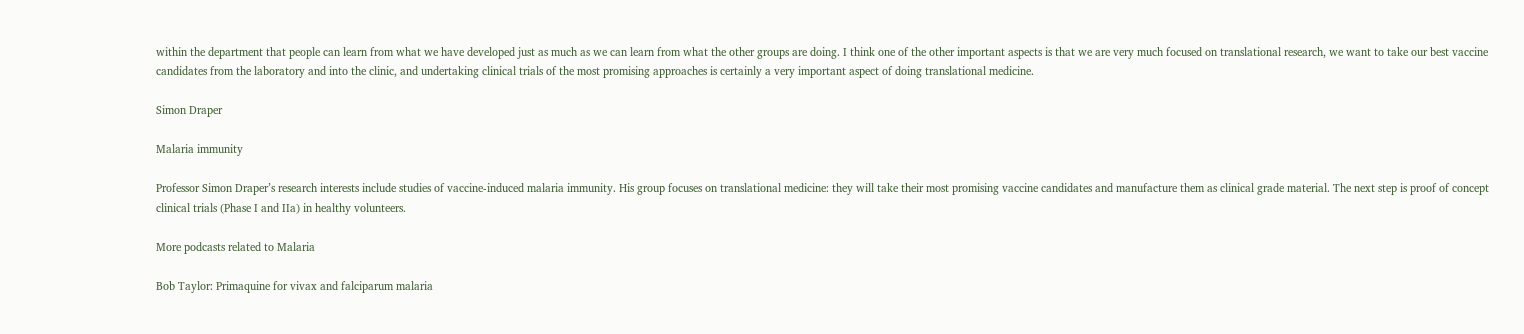within the department that people can learn from what we have developed just as much as we can learn from what the other groups are doing. I think one of the other important aspects is that we are very much focused on translational research, we want to take our best vaccine candidates from the laboratory and into the clinic, and undertaking clinical trials of the most promising approaches is certainly a very important aspect of doing translational medicine.

Simon Draper

Malaria immunity

Professor Simon Draper’s research interests include studies of vaccine-induced malaria immunity. His group focuses on translational medicine: they will take their most promising vaccine candidates and manufacture them as clinical grade material. The next step is proof of concept clinical trials (Phase I and IIa) in healthy volunteers.

More podcasts related to Malaria

Bob Taylor: Primaquine for vivax and falciparum malaria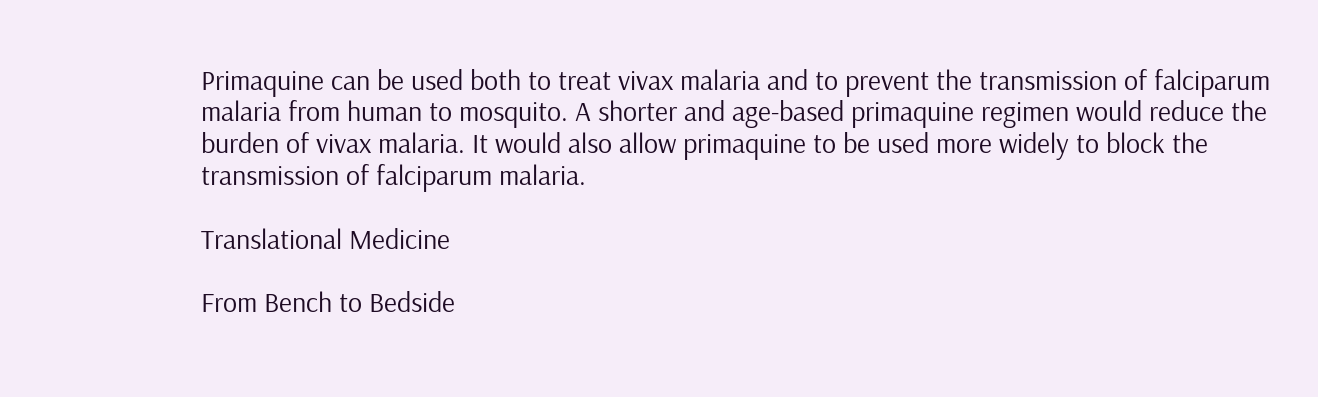Primaquine can be used both to treat vivax malaria and to prevent the transmission of falciparum malaria from human to mosquito. A shorter and age-based primaquine regimen would reduce the burden of vivax malaria. It would also allow primaquine to be used more widely to block the transmission of falciparum malaria.

Translational Medicine

From Bench to Bedside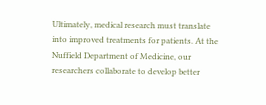Ultimately, medical research must translate into improved treatments for patients. At the Nuffield Department of Medicine, our researchers collaborate to develop better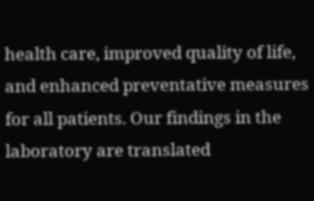health care, improved quality of life, and enhanced preventative measures for all patients. Our findings in the laboratory are translated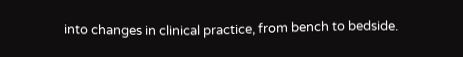into changes in clinical practice, from bench to bedside.